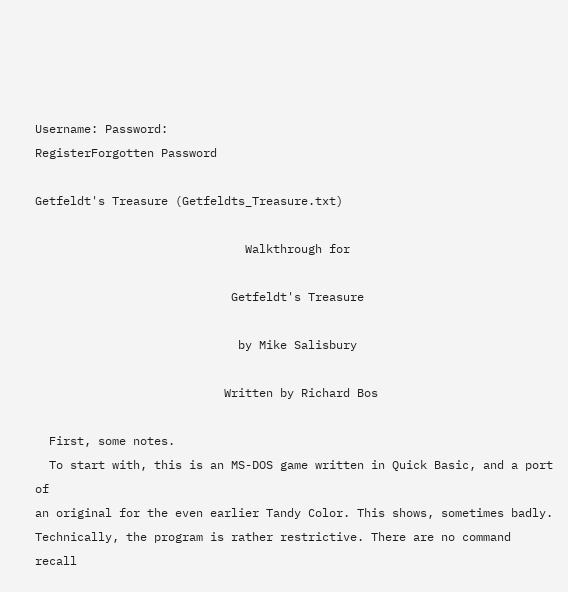Username: Password:
RegisterForgotten Password

Getfeldt's Treasure (Getfeldts_Treasure.txt)

                              Walkthrough for

                            Getfeldt's Treasure

                             by Mike Salisbury

                           Written by Richard Bos

  First, some notes.
  To start with, this is an MS-DOS game written in Quick Basic, and a port of
an original for the even earlier Tandy Color. This shows, sometimes badly.
Technically, the program is rather restrictive. There are no command recall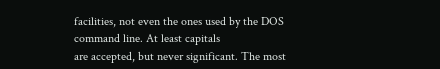facilities, not even the ones used by the DOS command line. At least capitals
are accepted, but never significant. The most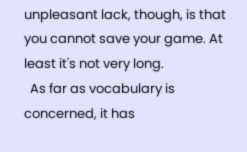unpleasant lack, though, is that
you cannot save your game. At least it's not very long.
  As far as vocabulary is concerned, it has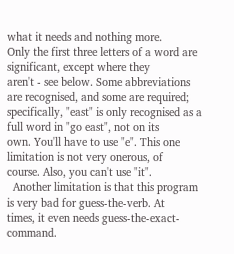what it needs and nothing more.
Only the first three letters of a word are significant, except where they
aren't - see below. Some abbreviations are recognised, and some are required;
specifically, "east" is only recognised as a full word in "go east", not on its
own. You'll have to use "e". This one limitation is not very onerous, of
course. Also, you can't use "it".
  Another limitation is that this program is very bad for guess-the-verb. At
times, it even needs guess-the-exact-command.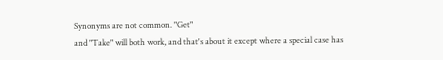Synonyms are not common. "Get"
and "Take" will both work, and that's about it except where a special case has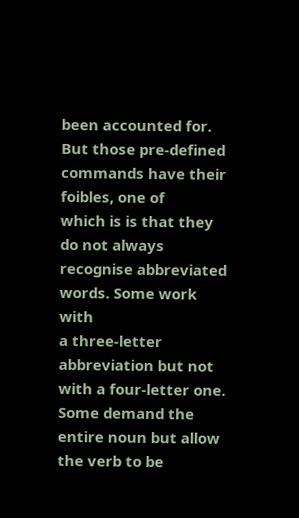been accounted for. But those pre-defined commands have their foibles, one of
which is is that they do not always recognise abbreviated words. Some work with
a three-letter abbreviation but not with a four-letter one. Some demand the
entire noun but allow the verb to be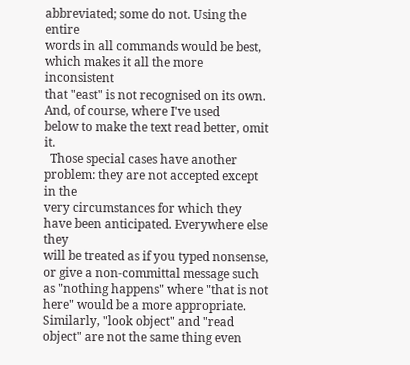abbreviated; some do not. Using the entire
words in all commands would be best, which makes it all the more inconsistent
that "east" is not recognised on its own. And, of course, where I've used
below to make the text read better, omit it.
  Those special cases have another problem: they are not accepted except in the
very circumstances for which they have been anticipated. Everywhere else they
will be treated as if you typed nonsense, or give a non-committal message such
as "nothing happens" where "that is not here" would be a more appropriate.
Similarly, "look object" and "read object" are not the same thing even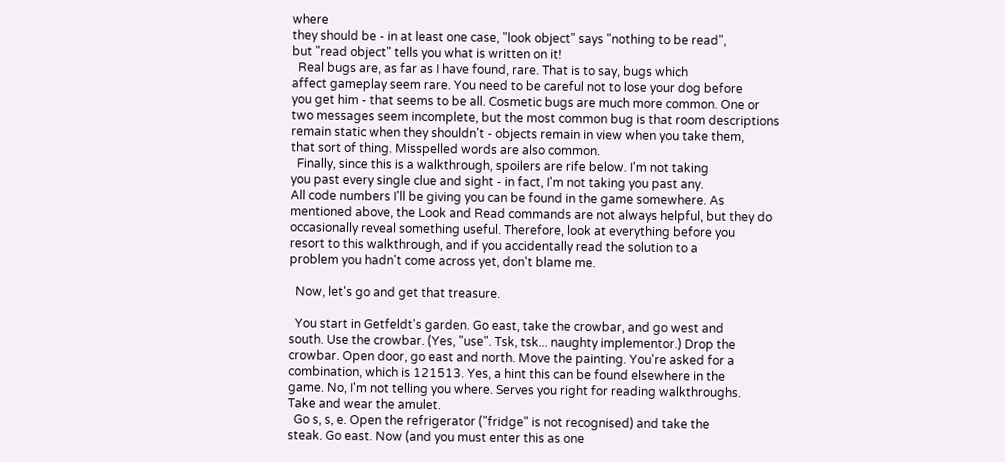where
they should be - in at least one case, "look object" says "nothing to be read",
but "read object" tells you what is written on it!
  Real bugs are, as far as I have found, rare. That is to say, bugs which
affect gameplay seem rare. You need to be careful not to lose your dog before
you get him - that seems to be all. Cosmetic bugs are much more common. One or
two messages seem incomplete, but the most common bug is that room descriptions
remain static when they shouldn't - objects remain in view when you take them,
that sort of thing. Misspelled words are also common.
  Finally, since this is a walkthrough, spoilers are rife below. I'm not taking
you past every single clue and sight - in fact, I'm not taking you past any.
All code numbers I'll be giving you can be found in the game somewhere. As
mentioned above, the Look and Read commands are not always helpful, but they do
occasionally reveal something useful. Therefore, look at everything before you
resort to this walkthrough, and if you accidentally read the solution to a
problem you hadn't come across yet, don't blame me.

  Now, let's go and get that treasure.

  You start in Getfeldt's garden. Go east, take the crowbar, and go west and
south. Use the crowbar. (Yes, "use". Tsk, tsk... naughty implementor.) Drop the
crowbar. Open door, go east and north. Move the painting. You're asked for a
combination, which is 121513. Yes, a hint this can be found elsewhere in the
game. No, I'm not telling you where. Serves you right for reading walkthroughs.
Take and wear the amulet.
  Go s, s, e. Open the refrigerator ("fridge" is not recognised) and take the
steak. Go east. Now (and you must enter this as one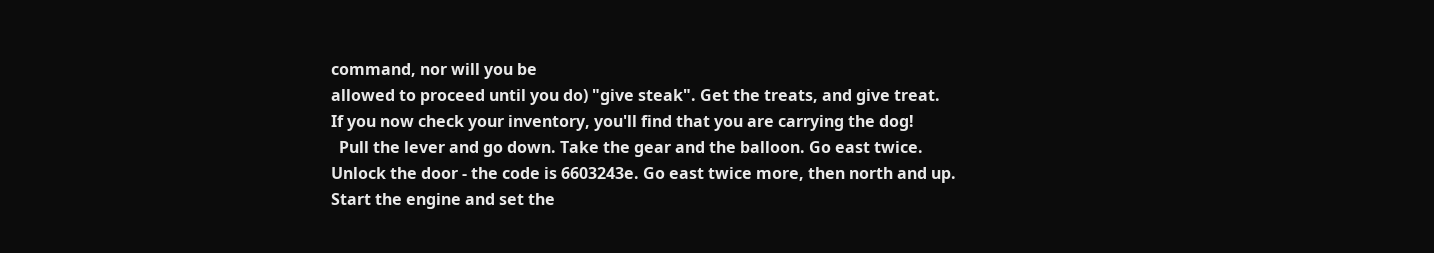command, nor will you be
allowed to proceed until you do) "give steak". Get the treats, and give treat.
If you now check your inventory, you'll find that you are carrying the dog!
  Pull the lever and go down. Take the gear and the balloon. Go east twice.
Unlock the door - the code is 6603243e. Go east twice more, then north and up.
Start the engine and set the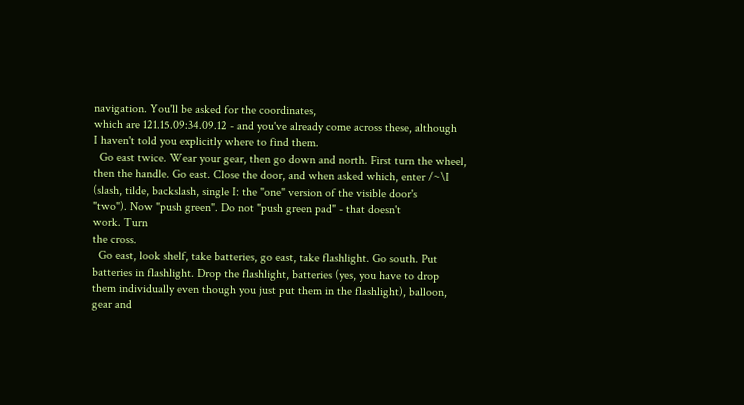navigation. You'll be asked for the coordinates,
which are 121.15.09:34.09.12 - and you've already come across these, although
I haven't told you explicitly where to find them.
  Go east twice. Wear your gear, then go down and north. First turn the wheel,
then the handle. Go east. Close the door, and when asked which, enter /~\I
(slash, tilde, backslash, single I: the "one" version of the visible door's
"two"). Now "push green". Do not "push green pad" - that doesn't
work. Turn
the cross.
  Go east, look shelf, take batteries, go east, take flashlight. Go south. Put
batteries in flashlight. Drop the flashlight, batteries (yes, you have to drop
them individually even though you just put them in the flashlight), balloon,
gear and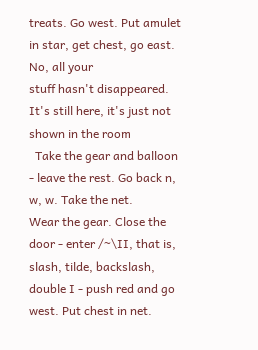treats. Go west. Put amulet in star, get chest, go east. No, all your
stuff hasn't disappeared. It's still here, it's just not shown in the room
  Take the gear and balloon - leave the rest. Go back n, w, w. Take the net.
Wear the gear. Close the door - enter /~\II, that is, slash, tilde, backslash,
double I - push red and go west. Put chest in net.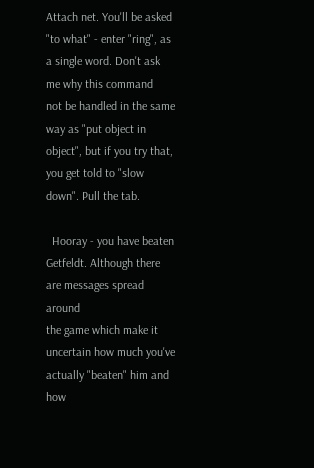Attach net. You'll be asked
"to what" - enter "ring", as a single word. Don't ask me why this command
not be handled in the same way as "put object in object", but if you try that,
you get told to "slow down". Pull the tab.

  Hooray - you have beaten Getfeldt. Although there are messages spread around
the game which make it uncertain how much you've actually "beaten" him and how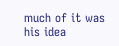much of it was his idea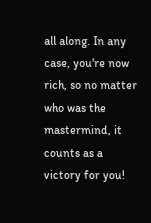all along. In any case, you're now rich, so no matter
who was the mastermind, it counts as a victory for you!